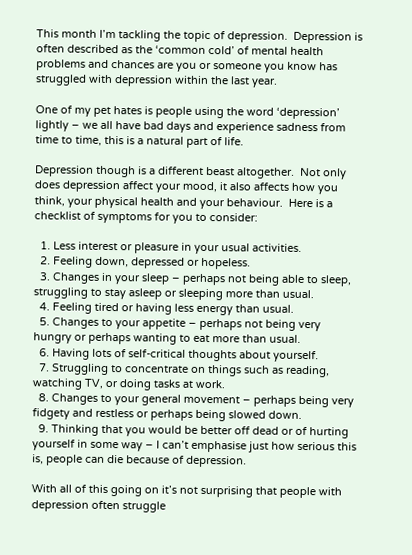This month I’m tackling the topic of depression.  Depression is often described as the ‘common cold’ of mental health problems and chances are you or someone you know has struggled with depression within the last year.

One of my pet hates is people using the word ‘depression’ lightly – we all have bad days and experience sadness from time to time, this is a natural part of life.

Depression though is a different beast altogether.  Not only does depression affect your mood, it also affects how you think, your physical health and your behaviour.  Here is a checklist of symptoms for you to consider:

  1. Less interest or pleasure in your usual activities.
  2. Feeling down, depressed or hopeless.
  3. Changes in your sleep – perhaps not being able to sleep, struggling to stay asleep or sleeping more than usual.
  4. Feeling tired or having less energy than usual.
  5. Changes to your appetite – perhaps not being very hungry or perhaps wanting to eat more than usual.
  6. Having lots of self-critical thoughts about yourself.
  7. Struggling to concentrate on things such as reading, watching TV, or doing tasks at work.
  8. Changes to your general movement – perhaps being very fidgety and restless or perhaps being slowed down.
  9. Thinking that you would be better off dead or of hurting yourself in some way – I can’t emphasise just how serious this is, people can die because of depression.

With all of this going on it’s not surprising that people with depression often struggle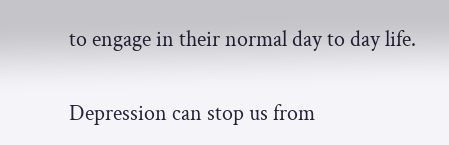to engage in their normal day to day life.

Depression can stop us from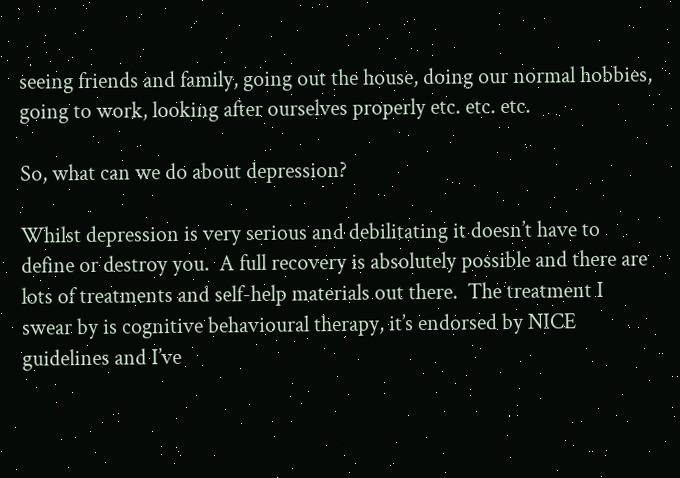seeing friends and family, going out the house, doing our normal hobbies, going to work, looking after ourselves properly etc. etc. etc.

So, what can we do about depression?

Whilst depression is very serious and debilitating it doesn’t have to define or destroy you.  A full recovery is absolutely possible and there are lots of treatments and self-help materials out there.  The treatment I swear by is cognitive behavioural therapy, it’s endorsed by NICE guidelines and I’ve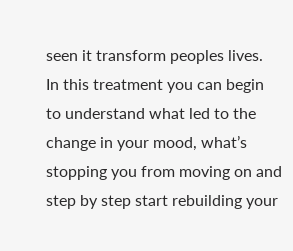seen it transform peoples lives.  In this treatment you can begin to understand what led to the change in your mood, what’s stopping you from moving on and step by step start rebuilding your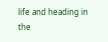life and heading in the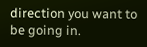direction you want to be going in.